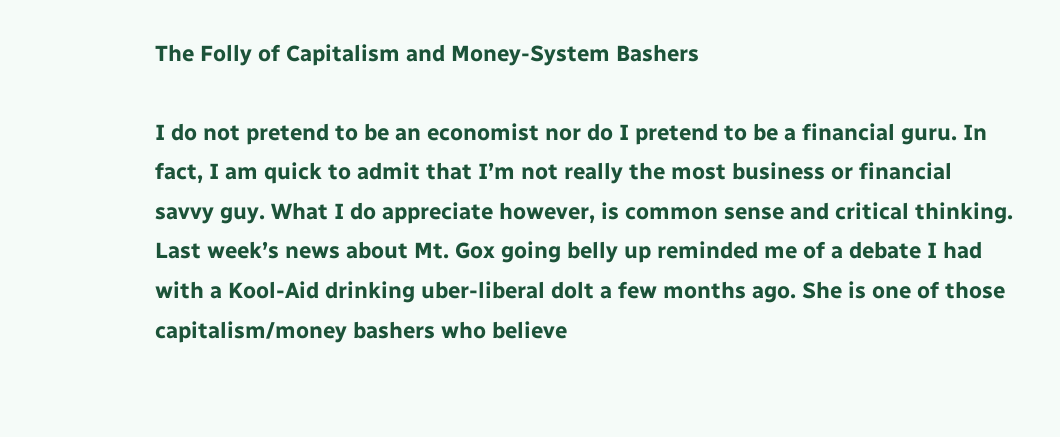The Folly of Capitalism and Money-System Bashers

I do not pretend to be an economist nor do I pretend to be a financial guru. In fact, I am quick to admit that I’m not really the most business or financial savvy guy. What I do appreciate however, is common sense and critical thinking. Last week’s news about Mt. Gox going belly up reminded me of a debate I had with a Kool-Aid drinking uber-liberal dolt a few months ago. She is one of those capitalism/money bashers who believe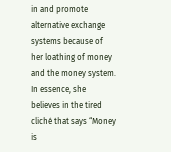in and promote alternative exchange systems because of her loathing of money and the money system. In essence, she believes in the tired cliché that says “Money is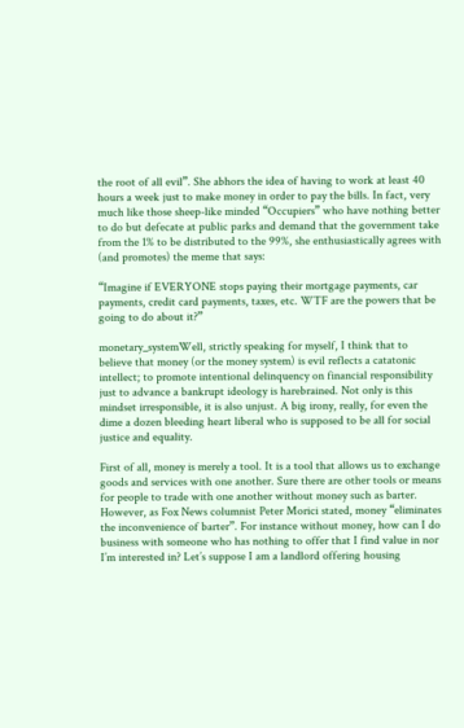the root of all evil”. She abhors the idea of having to work at least 40 hours a week just to make money in order to pay the bills. In fact, very much like those sheep-like minded “Occupiers” who have nothing better to do but defecate at public parks and demand that the government take from the 1% to be distributed to the 99%, she enthusiastically agrees with (and promotes) the meme that says:

“Imagine if EVERYONE stops paying their mortgage payments, car payments, credit card payments, taxes, etc. WTF are the powers that be going to do about it?”

monetary_systemWell, strictly speaking for myself, I think that to believe that money (or the money system) is evil reflects a catatonic intellect; to promote intentional delinquency on financial responsibility just to advance a bankrupt ideology is harebrained. Not only is this mindset irresponsible, it is also unjust. A big irony, really, for even the dime a dozen bleeding heart liberal who is supposed to be all for social justice and equality.

First of all, money is merely a tool. It is a tool that allows us to exchange goods and services with one another. Sure there are other tools or means for people to trade with one another without money such as barter. However, as Fox News columnist Peter Morici stated, money “eliminates the inconvenience of barter”. For instance without money, how can I do business with someone who has nothing to offer that I find value in nor I’m interested in? Let’s suppose I am a landlord offering housing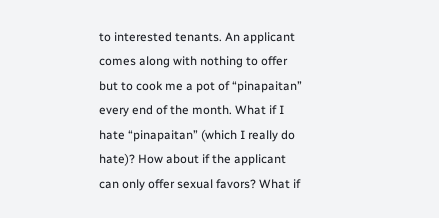to interested tenants. An applicant comes along with nothing to offer but to cook me a pot of “pinapaitan” every end of the month. What if I hate “pinapaitan” (which I really do hate)? How about if the applicant can only offer sexual favors? What if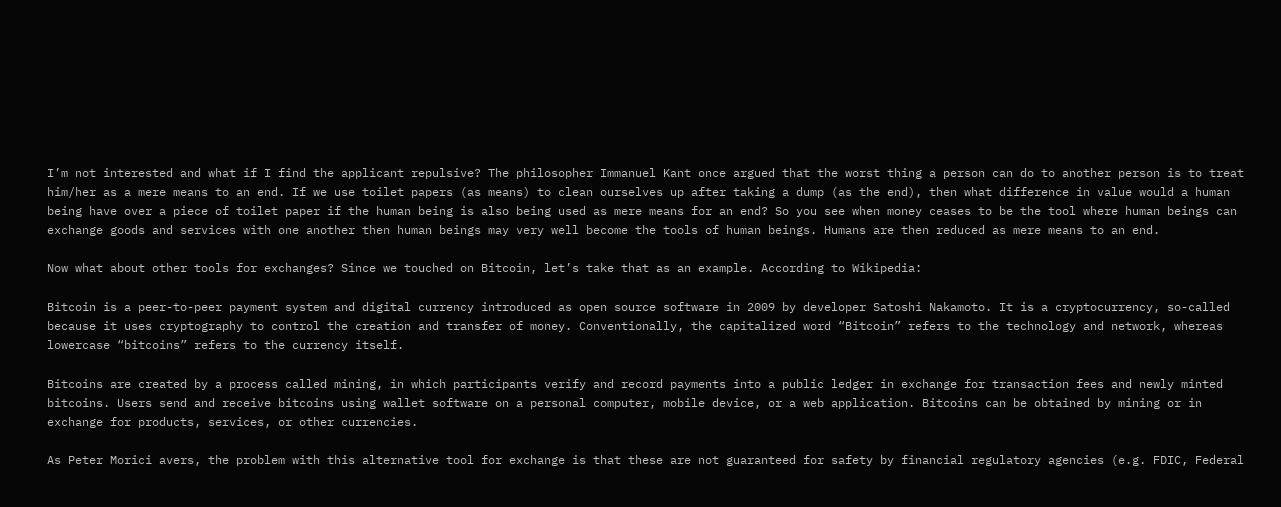I’m not interested and what if I find the applicant repulsive? The philosopher Immanuel Kant once argued that the worst thing a person can do to another person is to treat him/her as a mere means to an end. If we use toilet papers (as means) to clean ourselves up after taking a dump (as the end), then what difference in value would a human being have over a piece of toilet paper if the human being is also being used as mere means for an end? So you see when money ceases to be the tool where human beings can exchange goods and services with one another then human beings may very well become the tools of human beings. Humans are then reduced as mere means to an end.

Now what about other tools for exchanges? Since we touched on Bitcoin, let’s take that as an example. According to Wikipedia:

Bitcoin is a peer-to-peer payment system and digital currency introduced as open source software in 2009 by developer Satoshi Nakamoto. It is a cryptocurrency, so-called because it uses cryptography to control the creation and transfer of money. Conventionally, the capitalized word “Bitcoin” refers to the technology and network, whereas lowercase “bitcoins” refers to the currency itself.

Bitcoins are created by a process called mining, in which participants verify and record payments into a public ledger in exchange for transaction fees and newly minted bitcoins. Users send and receive bitcoins using wallet software on a personal computer, mobile device, or a web application. Bitcoins can be obtained by mining or in exchange for products, services, or other currencies.

As Peter Morici avers, the problem with this alternative tool for exchange is that these are not guaranteed for safety by financial regulatory agencies (e.g. FDIC, Federal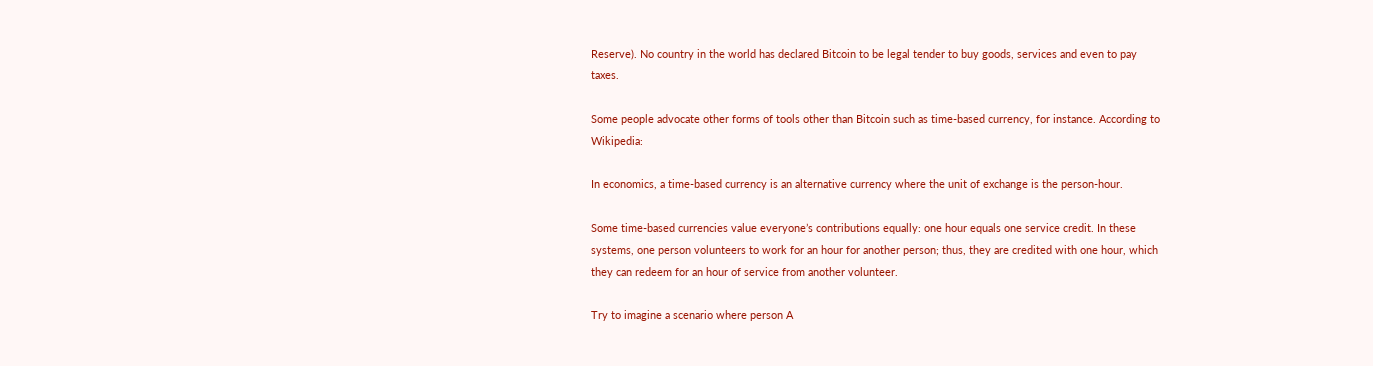Reserve). No country in the world has declared Bitcoin to be legal tender to buy goods, services and even to pay taxes.

Some people advocate other forms of tools other than Bitcoin such as time-based currency, for instance. According to Wikipedia:

In economics, a time-based currency is an alternative currency where the unit of exchange is the person-hour.

Some time-based currencies value everyone’s contributions equally: one hour equals one service credit. In these systems, one person volunteers to work for an hour for another person; thus, they are credited with one hour, which they can redeem for an hour of service from another volunteer.

Try to imagine a scenario where person A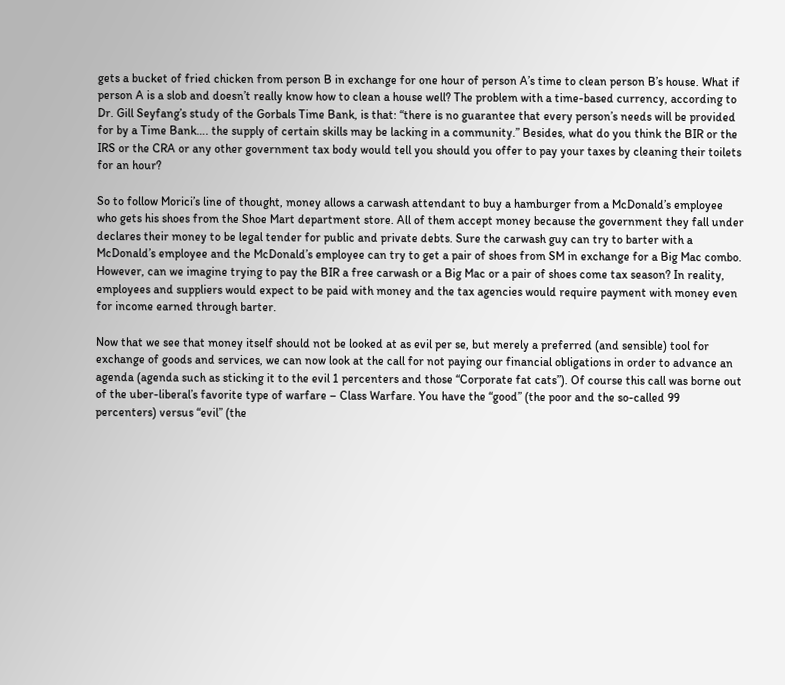gets a bucket of fried chicken from person B in exchange for one hour of person A’s time to clean person B’s house. What if person A is a slob and doesn’t really know how to clean a house well? The problem with a time-based currency, according to Dr. Gill Seyfang’s study of the Gorbals Time Bank, is that: “there is no guarantee that every person’s needs will be provided for by a Time Bank…. the supply of certain skills may be lacking in a community.” Besides, what do you think the BIR or the IRS or the CRA or any other government tax body would tell you should you offer to pay your taxes by cleaning their toilets for an hour?

So to follow Morici’s line of thought, money allows a carwash attendant to buy a hamburger from a McDonald’s employee who gets his shoes from the Shoe Mart department store. All of them accept money because the government they fall under declares their money to be legal tender for public and private debts. Sure the carwash guy can try to barter with a McDonald’s employee and the McDonald’s employee can try to get a pair of shoes from SM in exchange for a Big Mac combo. However, can we imagine trying to pay the BIR a free carwash or a Big Mac or a pair of shoes come tax season? In reality, employees and suppliers would expect to be paid with money and the tax agencies would require payment with money even for income earned through barter.

Now that we see that money itself should not be looked at as evil per se, but merely a preferred (and sensible) tool for exchange of goods and services, we can now look at the call for not paying our financial obligations in order to advance an agenda (agenda such as sticking it to the evil 1 percenters and those “Corporate fat cats”). Of course this call was borne out of the uber-liberal’s favorite type of warfare – Class Warfare. You have the “good” (the poor and the so-called 99 percenters) versus “evil” (the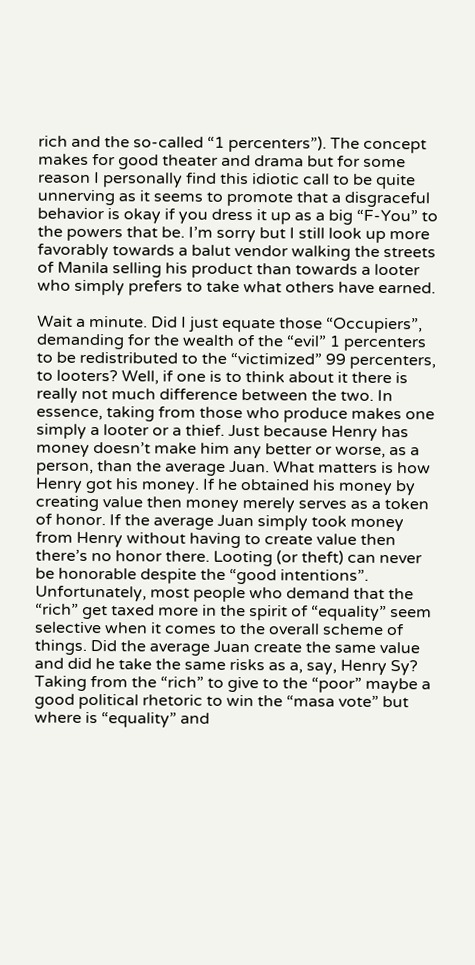rich and the so-called “1 percenters”). The concept makes for good theater and drama but for some reason I personally find this idiotic call to be quite unnerving as it seems to promote that a disgraceful behavior is okay if you dress it up as a big “F-You” to the powers that be. I’m sorry but I still look up more favorably towards a balut vendor walking the streets of Manila selling his product than towards a looter who simply prefers to take what others have earned.

Wait a minute. Did I just equate those “Occupiers”, demanding for the wealth of the “evil” 1 percenters to be redistributed to the “victimized” 99 percenters, to looters? Well, if one is to think about it there is really not much difference between the two. In essence, taking from those who produce makes one simply a looter or a thief. Just because Henry has money doesn’t make him any better or worse, as a person, than the average Juan. What matters is how Henry got his money. If he obtained his money by creating value then money merely serves as a token of honor. If the average Juan simply took money from Henry without having to create value then there’s no honor there. Looting (or theft) can never be honorable despite the “good intentions”. Unfortunately, most people who demand that the “rich” get taxed more in the spirit of “equality” seem selective when it comes to the overall scheme of things. Did the average Juan create the same value and did he take the same risks as a, say, Henry Sy? Taking from the “rich” to give to the “poor” maybe a good political rhetoric to win the “masa vote” but where is “equality” and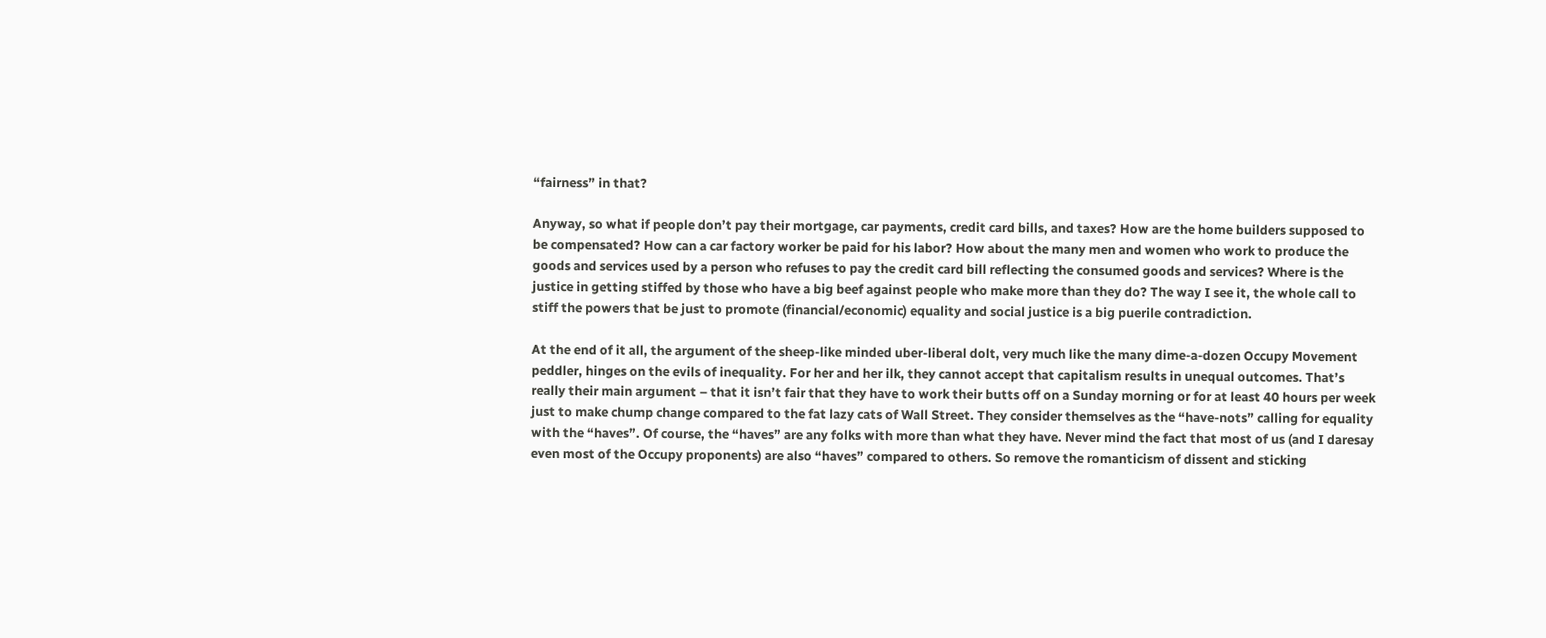“fairness” in that?

Anyway, so what if people don’t pay their mortgage, car payments, credit card bills, and taxes? How are the home builders supposed to be compensated? How can a car factory worker be paid for his labor? How about the many men and women who work to produce the goods and services used by a person who refuses to pay the credit card bill reflecting the consumed goods and services? Where is the justice in getting stiffed by those who have a big beef against people who make more than they do? The way I see it, the whole call to stiff the powers that be just to promote (financial/economic) equality and social justice is a big puerile contradiction.

At the end of it all, the argument of the sheep-like minded uber-liberal dolt, very much like the many dime-a-dozen Occupy Movement peddler, hinges on the evils of inequality. For her and her ilk, they cannot accept that capitalism results in unequal outcomes. That’s really their main argument – that it isn’t fair that they have to work their butts off on a Sunday morning or for at least 40 hours per week just to make chump change compared to the fat lazy cats of Wall Street. They consider themselves as the “have-nots” calling for equality with the “haves”. Of course, the “haves” are any folks with more than what they have. Never mind the fact that most of us (and I daresay even most of the Occupy proponents) are also “haves” compared to others. So remove the romanticism of dissent and sticking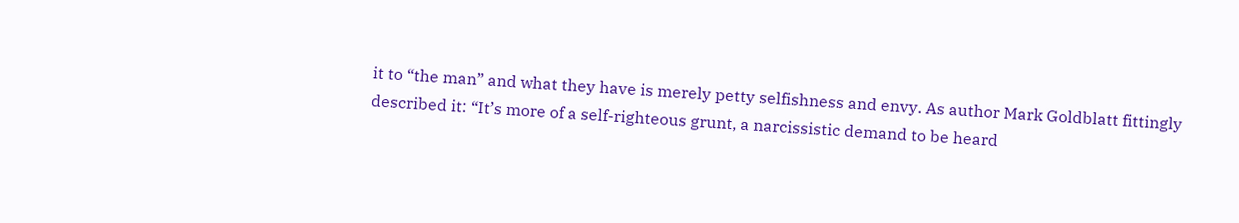it to “the man” and what they have is merely petty selfishness and envy. As author Mark Goldblatt fittingly described it: “It’s more of a self-righteous grunt, a narcissistic demand to be heard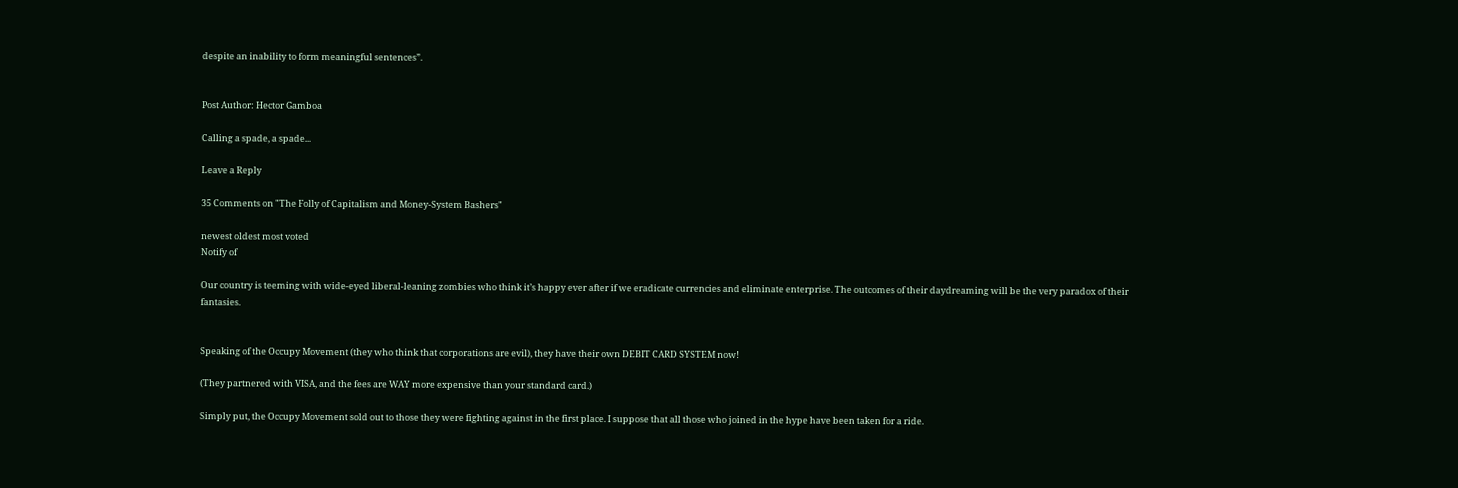despite an inability to form meaningful sentences”.


Post Author: Hector Gamboa

Calling a spade, a spade...

Leave a Reply

35 Comments on "The Folly of Capitalism and Money-System Bashers"

newest oldest most voted
Notify of

Our country is teeming with wide-eyed liberal-leaning zombies who think it’s happy ever after if we eradicate currencies and eliminate enterprise. The outcomes of their daydreaming will be the very paradox of their fantasies.


Speaking of the Occupy Movement (they who think that corporations are evil), they have their own DEBIT CARD SYSTEM now!

(They partnered with VISA, and the fees are WAY more expensive than your standard card.)

Simply put, the Occupy Movement sold out to those they were fighting against in the first place. I suppose that all those who joined in the hype have been taken for a ride.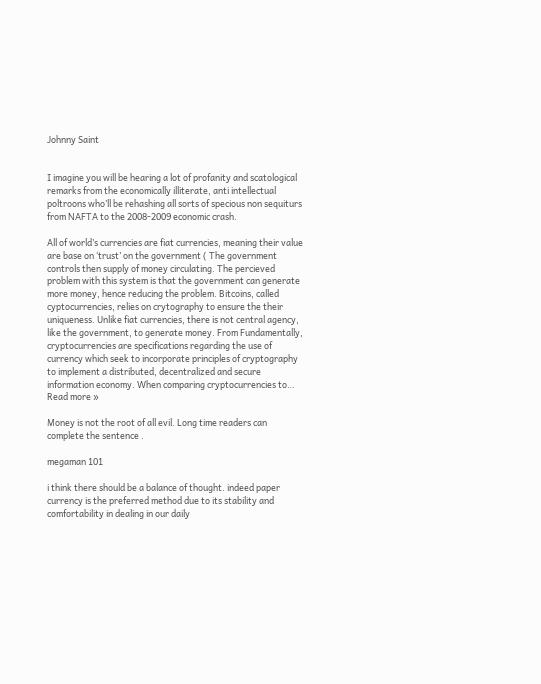Johnny Saint


I imagine you will be hearing a lot of profanity and scatological remarks from the economically illiterate, anti intellectual poltroons who’ll be rehashing all sorts of specious non sequiturs from NAFTA to the 2008-2009 economic crash.

All of world’s currencies are fiat currencies, meaning their value are base on ‘trust’ on the government ( The government controls then supply of money circulating. The percieved problem with this system is that the government can generate more money, hence reducing the problem. Bitcoins, called cyptocurrencies, relies on crytography to ensure the their uniqueness. Unlike fiat currencies, there is not central agency, like the government, to generate money. From Fundamentally, cryptocurrencies are specifications regarding the use of currency which seek to incorporate principles of cryptography to implement a distributed, decentralized and secure information economy. When comparing cryptocurrencies to… Read more »

Money is not the root of all evil. Long time readers can complete the sentence .

megaman 101

i think there should be a balance of thought. indeed paper currency is the preferred method due to its stability and comfortability in dealing in our daily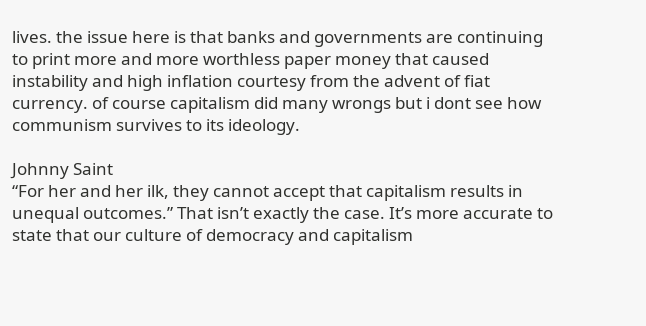lives. the issue here is that banks and governments are continuing to print more and more worthless paper money that caused instability and high inflation courtesy from the advent of fiat currency. of course capitalism did many wrongs but i dont see how communism survives to its ideology.

Johnny Saint
“For her and her ilk, they cannot accept that capitalism results in unequal outcomes.” That isn’t exactly the case. It’s more accurate to state that our culture of democracy and capitalism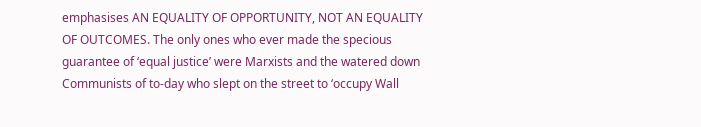emphasises AN EQUALITY OF OPPORTUNITY, NOT AN EQUALITY OF OUTCOMES. The only ones who ever made the specious guarantee of ‘equal justice’ were Marxists and the watered down Communists of to-day who slept on the street to ‘occupy Wall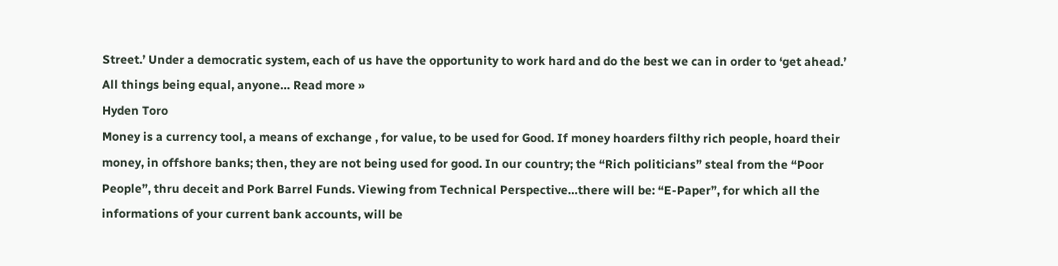Street.’ Under a democratic system, each of us have the opportunity to work hard and do the best we can in order to ‘get ahead.’ All things being equal, anyone… Read more »
Hyden Toro
Money is a currency tool, a means of exchange , for value, to be used for Good. If money hoarders filthy rich people, hoard their money, in offshore banks; then, they are not being used for good. In our country; the “Rich politicians” steal from the “Poor People”, thru deceit and Pork Barrel Funds. Viewing from Technical Perspective…there will be: “E-Paper”, for which all the informations of your current bank accounts, will be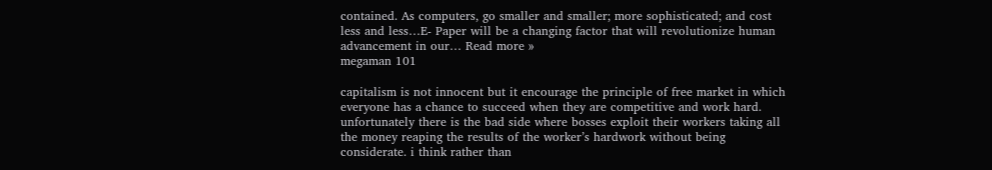contained. As computers, go smaller and smaller; more sophisticated; and cost less and less…E- Paper will be a changing factor that will revolutionize human advancement in our… Read more »
megaman 101

capitalism is not innocent but it encourage the principle of free market in which everyone has a chance to succeed when they are competitive and work hard. unfortunately there is the bad side where bosses exploit their workers taking all the money reaping the results of the worker’s hardwork without being considerate. i think rather than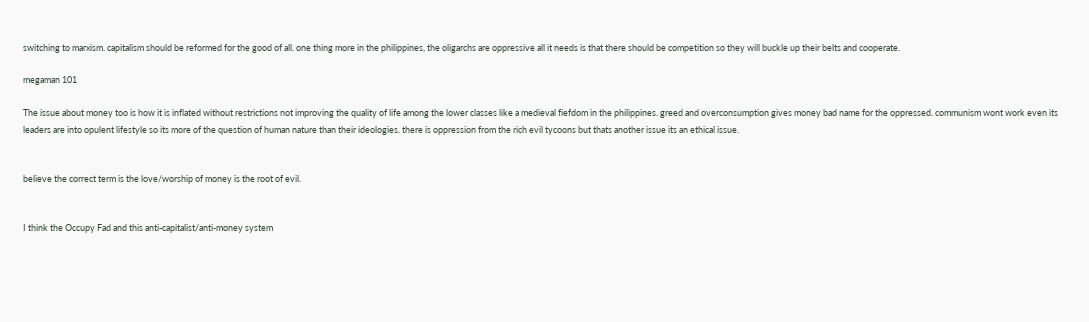switching to marxism. capitalism should be reformed for the good of all. one thing more in the philippines, the oligarchs are oppressive all it needs is that there should be competition so they will buckle up their belts and cooperate.

megaman 101

The issue about money too is how it is inflated without restrictions not improving the quality of life among the lower classes like a medieval fiefdom in the philippines. greed and overconsumption gives money bad name for the oppressed. communism wont work even its leaders are into opulent lifestyle so its more of the question of human nature than their ideologies. there is oppression from the rich evil tycoons but thats another issue its an ethical issue.


believe the correct term is the love/worship of money is the root of evil.


I think the Occupy Fad and this anti-capitalist/anti-money system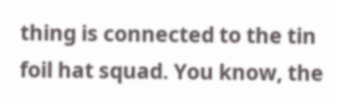thing is connected to the tin foil hat squad. You know, the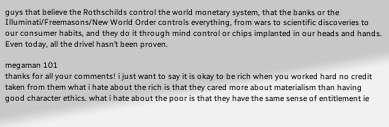guys that believe the Rothschilds control the world monetary system, that the banks or the Illuminati/Freemasons/New World Order controls everything, from wars to scientific discoveries to our consumer habits, and they do it through mind control or chips implanted in our heads and hands. Even today, all the drivel hasn’t been proven.

megaman 101
thanks for all your comments! i just want to say it is okay to be rich when you worked hard no credit taken from them what i hate about the rich is that they cared more about materialism than having good character ethics. what i hate about the poor is that they have the same sense of entitlement ie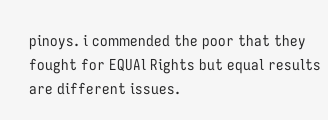pinoys. i commended the poor that they fought for EQUAl Rights but equal results are different issues.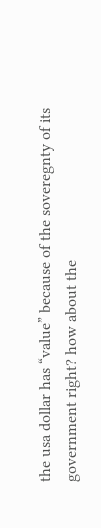the usa dollar has “value” because of the soveregnty of its government right? how about the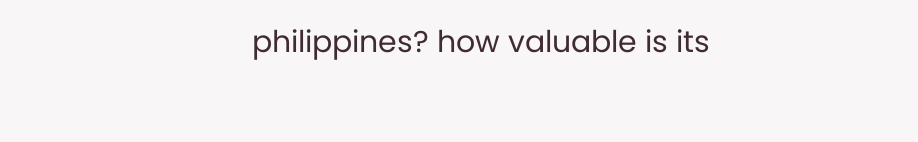philippines? how valuable is its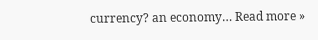currency? an economy… Read more »